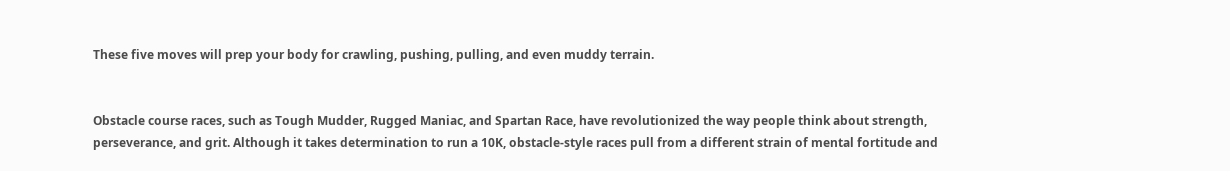These five moves will prep your body for crawling, pushing, pulling, and even muddy terrain.


Obstacle course races, such as Tough Mudder, Rugged Maniac, and Spartan Race, have revolutionized the way people think about strength, perseverance, and grit. Although it takes determination to run a 10K, obstacle-style races pull from a different strain of mental fortitude and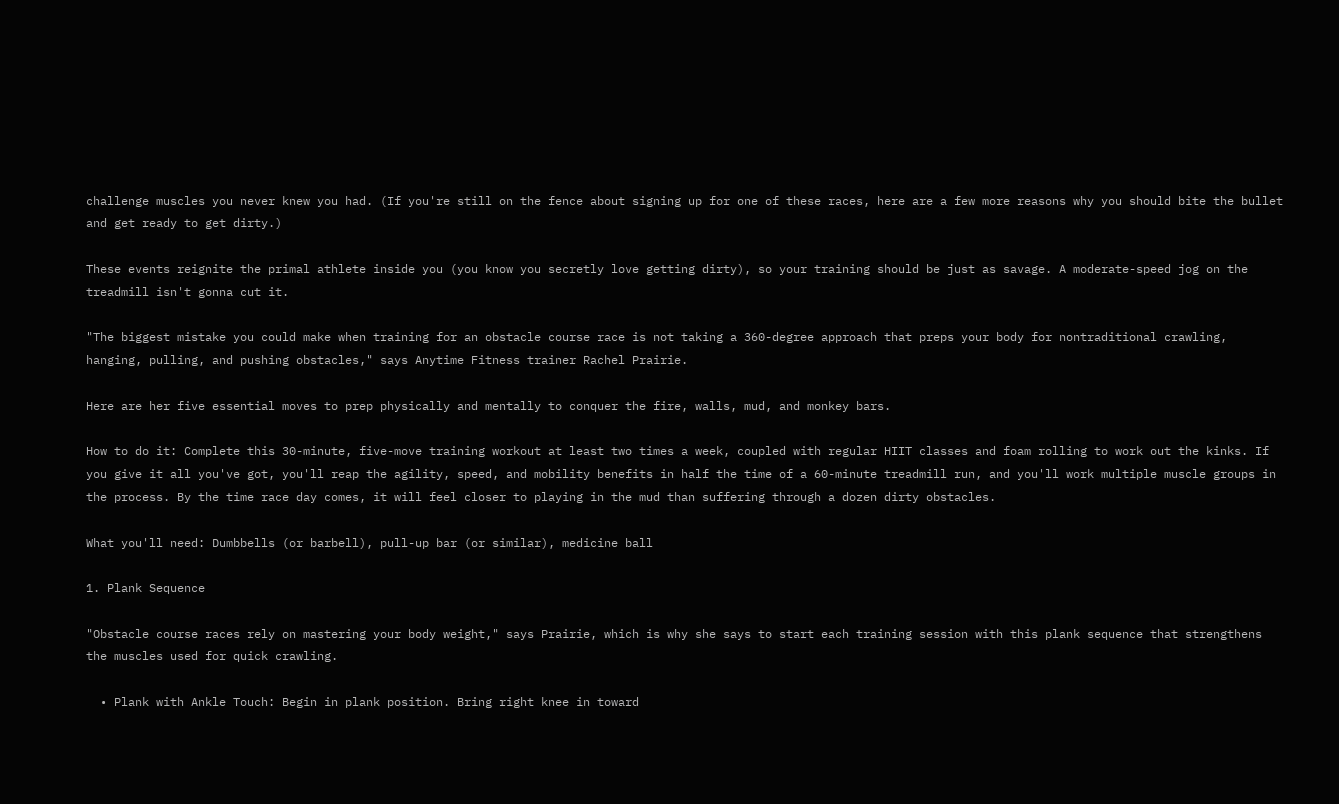challenge muscles you never knew you had. (If you're still on the fence about signing up for one of these races, here are a few more reasons why you should bite the bullet and get ready to get dirty.)

These events reignite the primal athlete inside you (you know you secretly love getting dirty), so your training should be just as savage. A moderate-speed jog on the treadmill isn't gonna cut it.

"The biggest mistake you could make when training for an obstacle course race is not taking a 360-degree approach that preps your body for nontraditional crawling, hanging, pulling, and pushing obstacles," says Anytime Fitness trainer Rachel Prairie.

Here are her five essential moves to prep physically and mentally to conquer the fire, walls, mud, and monkey bars.

How to do it: Complete this 30-minute, five-move training workout at least two times a week, coupled with regular HIIT classes and foam rolling to work out the kinks. If you give it all you've got, you'll reap the agility, speed, and mobility benefits in half the time of a 60-minute treadmill run, and you'll work multiple muscle groups in the process. By the time race day comes, it will feel closer to playing in the mud than suffering through a dozen dirty obstacles.

What you'll need: Dumbbells (or barbell), pull-up bar (or similar), medicine ball

1. Plank Sequence

"Obstacle course races rely on mastering your body weight," says Prairie, which is why she says to start each training session with this plank sequence that strengthens the muscles used for quick crawling.

  • Plank with Ankle Touch: Begin in plank position. Bring right knee in toward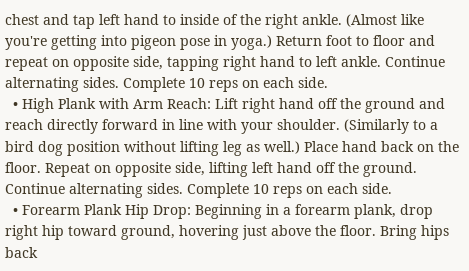chest and tap left hand to inside of the right ankle. (Almost like you're getting into pigeon pose in yoga.) Return foot to floor and repeat on opposite side, tapping right hand to left ankle. Continue alternating sides. Complete 10 reps on each side.
  • High Plank with Arm Reach: Lift right hand off the ground and reach directly forward in line with your shoulder. (Similarly to a bird dog position without lifting leg as well.) Place hand back on the floor. Repeat on opposite side, lifting left hand off the ground. Continue alternating sides. Complete 10 reps on each side.
  • Forearm Plank Hip Drop: Beginning in a forearm plank, drop right hip toward ground, hovering just above the floor. Bring hips back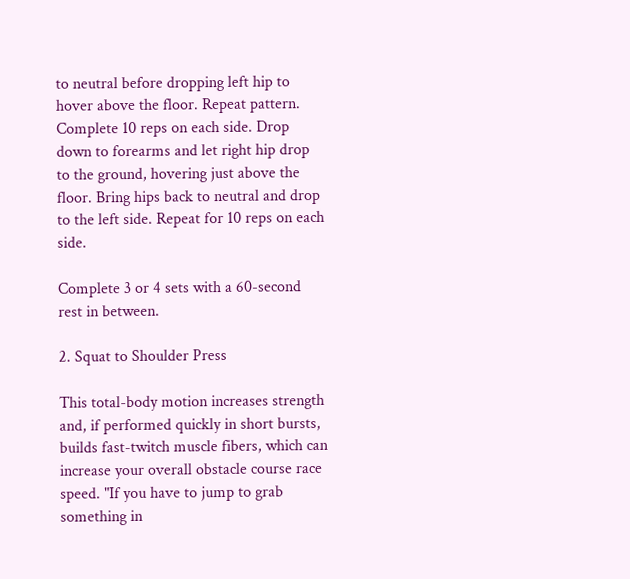to neutral before dropping left hip to hover above the floor. Repeat pattern. Complete 10 reps on each side. Drop down to forearms and let right hip drop to the ground, hovering just above the floor. Bring hips back to neutral and drop to the left side. Repeat for 10 reps on each side.

Complete 3 or 4 sets with a 60-second rest in between.

2. Squat to Shoulder Press

This total-body motion increases strength and, if performed quickly in short bursts, builds fast-twitch muscle fibers, which can increase your overall obstacle course race speed. "If you have to jump to grab something in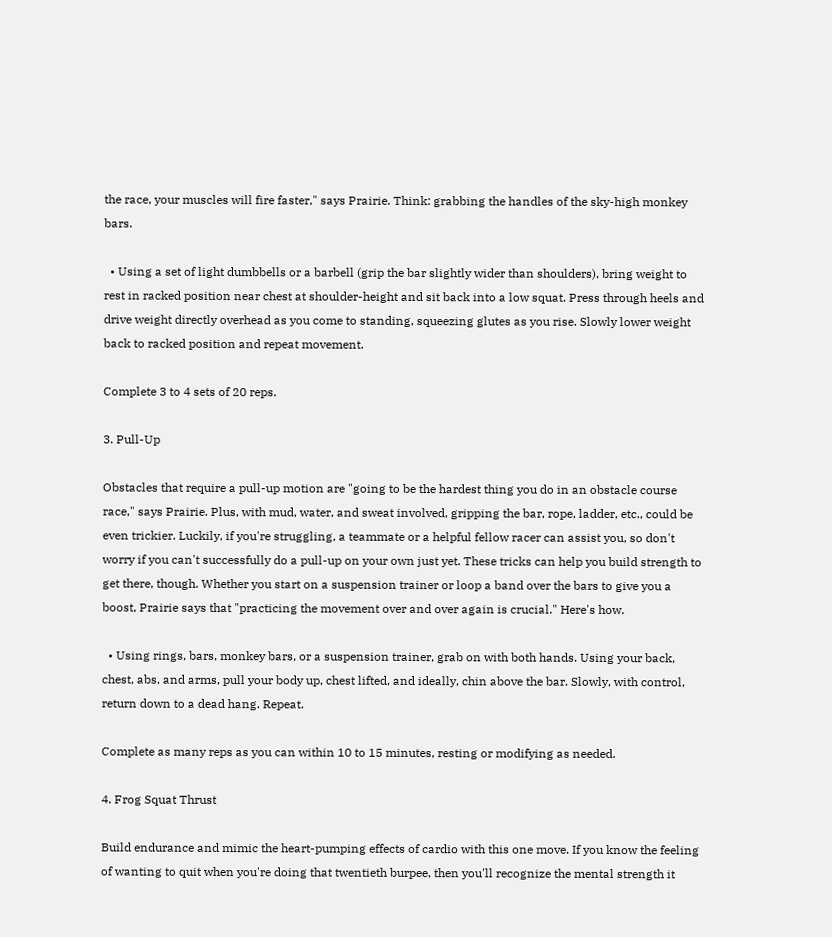the race, your muscles will fire faster," says Prairie. Think: grabbing the handles of the sky-high monkey bars.

  • Using a set of light dumbbells or a barbell (grip the bar slightly wider than shoulders), bring weight to rest in racked position near chest at shoulder-height and sit back into a low squat. Press through heels and drive weight directly overhead as you come to standing, squeezing glutes as you rise. Slowly lower weight back to racked position and repeat movement.

Complete 3 to 4 sets of 20 reps.

3. Pull-Up

Obstacles that require a pull-up motion are "going to be the hardest thing you do in an obstacle course race," says Prairie. Plus, with mud, water, and sweat involved, gripping the bar, rope, ladder, etc., could be even trickier. Luckily, if you're struggling, a teammate or a helpful fellow racer can assist you, so don't worry if you can't successfully do a pull-up on your own just yet. These tricks can help you build strength to get there, though. Whether you start on a suspension trainer or loop a band over the bars to give you a boost, Prairie says that "practicing the movement over and over again is crucial." Here's how.

  • Using rings, bars, monkey bars, or a suspension trainer, grab on with both hands. Using your back, chest, abs, and arms, pull your body up, chest lifted, and ideally, chin above the bar. Slowly, with control, return down to a dead hang. Repeat.

Complete as many reps as you can within 10 to 15 minutes, resting or modifying as needed.

4. Frog Squat Thrust

Build endurance and mimic the heart-pumping effects of cardio with this one move. If you know the feeling of wanting to quit when you're doing that twentieth burpee, then you'll recognize the mental strength it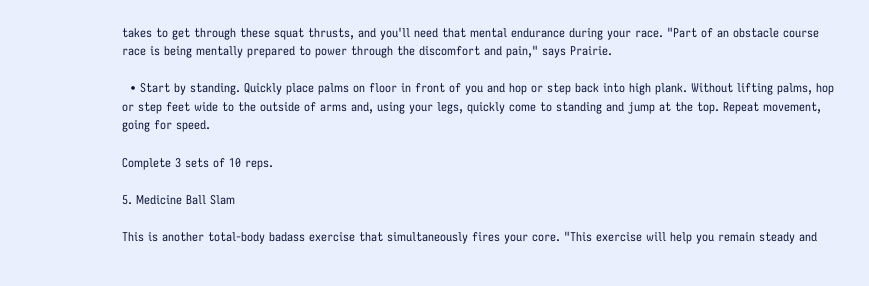takes to get through these squat thrusts, and you'll need that mental endurance during your race. "Part of an obstacle course race is being mentally prepared to power through the discomfort and pain," says Prairie.

  • Start by standing. Quickly place palms on floor in front of you and hop or step back into high plank. Without lifting palms, hop or step feet wide to the outside of arms and, using your legs, quickly come to standing and jump at the top. Repeat movement, going for speed.

Complete 3 sets of 10 reps.

5. Medicine Ball Slam

This is another total-body badass exercise that simultaneously fires your core. "This exercise will help you remain steady and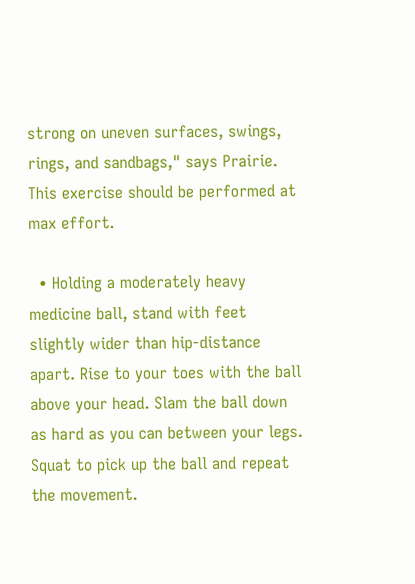strong on uneven surfaces, swings, rings, and sandbags," says Prairie. This exercise should be performed at max effort.

  • Holding a moderately heavy medicine ball, stand with feet slightly wider than hip-distance apart. Rise to your toes with the ball above your head. Slam the ball down as hard as you can between your legs. Squat to pick up the ball and repeat the movement.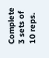Complete 3 sets of 10 reps.